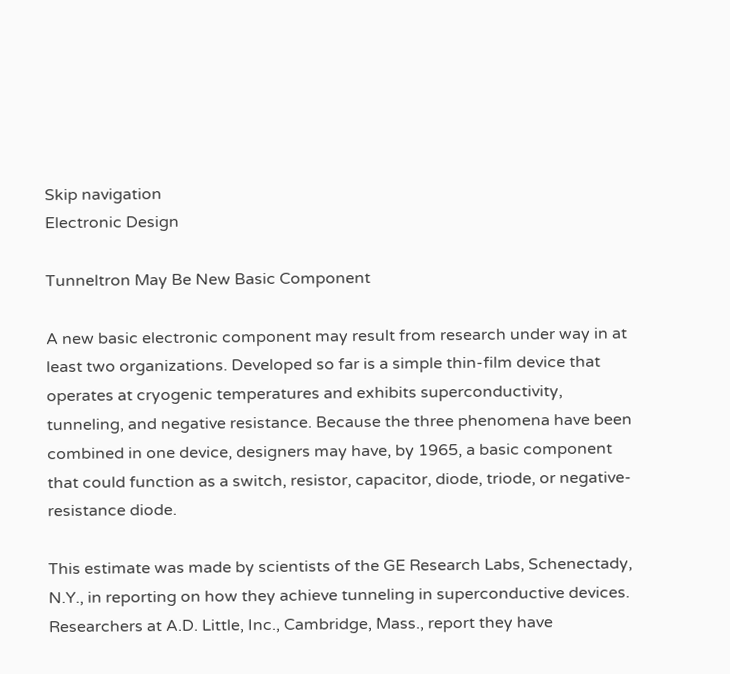Skip navigation
Electronic Design

Tunneltron May Be New Basic Component

A new basic electronic component may result from research under way in at least two organizations. Developed so far is a simple thin-film device that operates at cryogenic temperatures and exhibits superconductivity, tunneling, and negative resistance. Because the three phenomena have been combined in one device, designers may have, by 1965, a basic component that could function as a switch, resistor, capacitor, diode, triode, or negative-resistance diode.

This estimate was made by scientists of the GE Research Labs, Schenectady, N.Y., in reporting on how they achieve tunneling in superconductive devices. Researchers at A.D. Little, Inc., Cambridge, Mass., report they have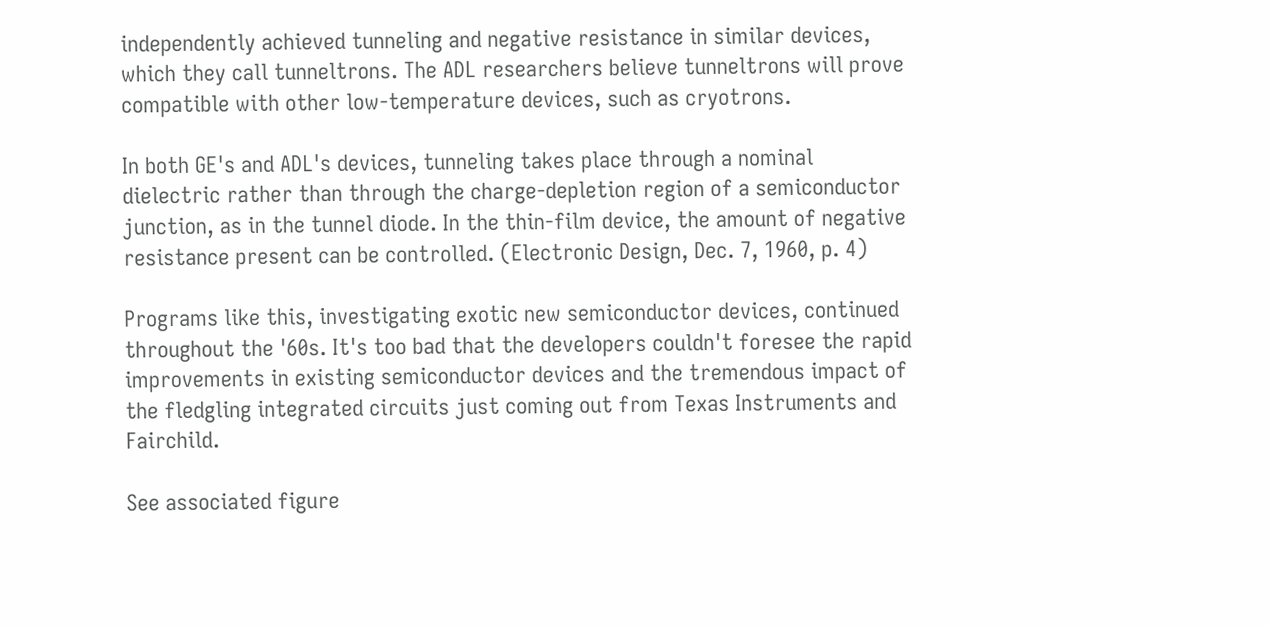independently achieved tunneling and negative resistance in similar devices, which they call tunneltrons. The ADL researchers believe tunneltrons will prove compatible with other low-temperature devices, such as cryotrons.

In both GE's and ADL's devices, tunneling takes place through a nominal dielectric rather than through the charge-depletion region of a semiconductor junction, as in the tunnel diode. In the thin-film device, the amount of negative resistance present can be controlled. (Electronic Design, Dec. 7, 1960, p. 4)

Programs like this, investigating exotic new semiconductor devices, continued throughout the '60s. It's too bad that the developers couldn't foresee the rapid improvements in existing semiconductor devices and the tremendous impact of the fledgling integrated circuits just coming out from Texas Instruments and Fairchild.

See associated figure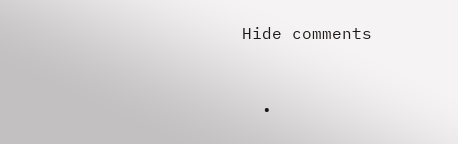Hide comments


  •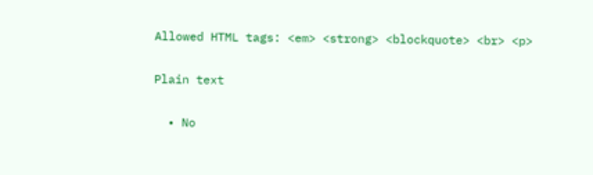Allowed HTML tags: <em> <strong> <blockquote> <br> <p>

Plain text

  • No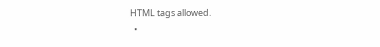HTML tags allowed.
  •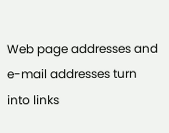Web page addresses and e-mail addresses turn into links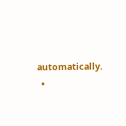automatically.
  •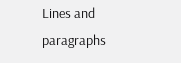Lines and paragraphs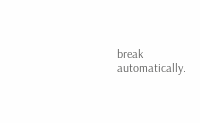break automatically.